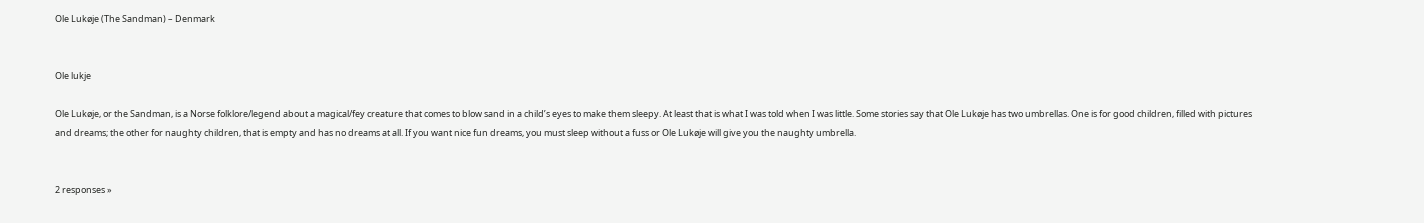Ole Lukøje (The Sandman) – Denmark


Ole lukje

Ole Lukøje, or the Sandman, is a Norse folklore/legend about a magical/fey creature that comes to blow sand in a child’s eyes to make them sleepy. At least that is what I was told when I was little. Some stories say that Ole Lukøje has two umbrellas. One is for good children, filled with pictures and dreams; the other for naughty children, that is empty and has no dreams at all. If you want nice fun dreams, you must sleep without a fuss or Ole Lukøje will give you the naughty umbrella.


2 responses »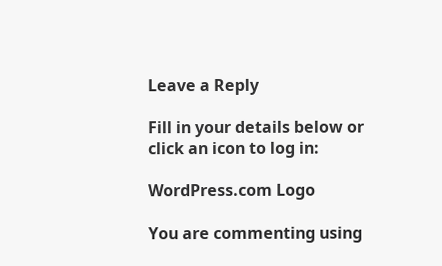Leave a Reply

Fill in your details below or click an icon to log in:

WordPress.com Logo

You are commenting using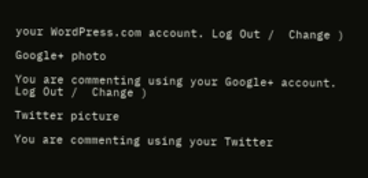your WordPress.com account. Log Out /  Change )

Google+ photo

You are commenting using your Google+ account. Log Out /  Change )

Twitter picture

You are commenting using your Twitter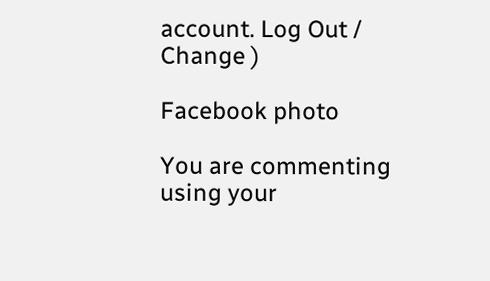account. Log Out /  Change )

Facebook photo

You are commenting using your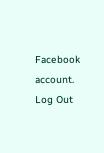Facebook account. Log Out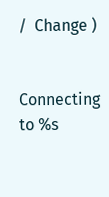/  Change )


Connecting to %s